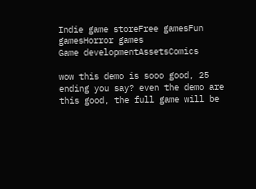Indie game storeFree gamesFun gamesHorror games
Game developmentAssetsComics

wow this demo is sooo good, 25 ending you say? even the demo are this good, the full game will be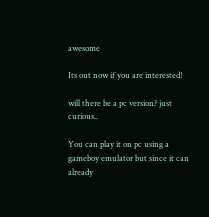awesome

Its out now if you are interested!

will there be a pc version? just curious..

You can play it on pc using a gameboy emulator but since it can already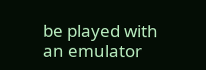be played with an emulator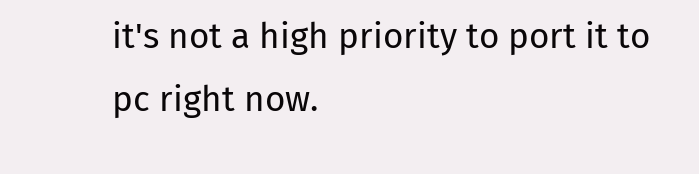it's not a high priority to port it to pc right now.